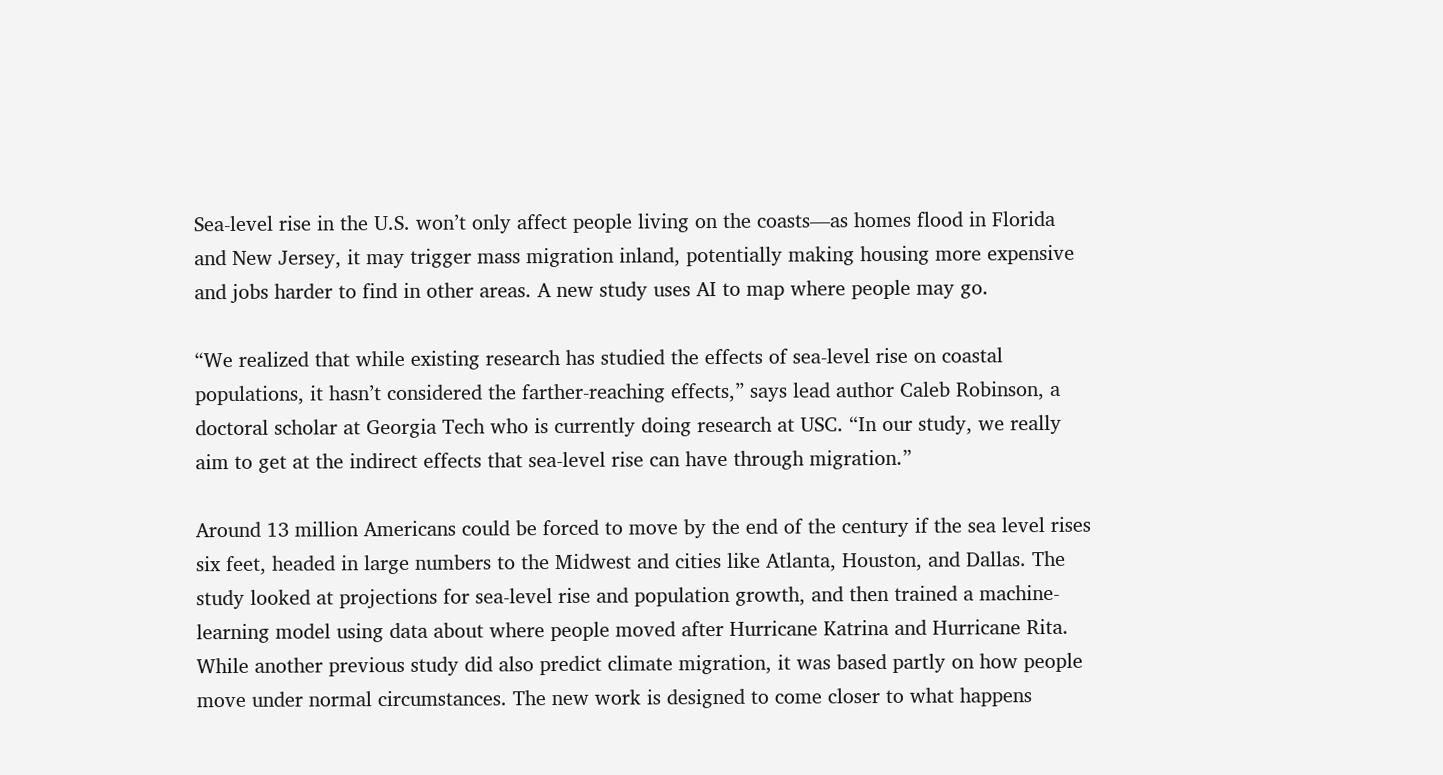Sea-level rise in the U.S. won’t only affect people living on the coasts—as homes flood in Florida and New Jersey, it may trigger mass migration inland, potentially making housing more expensive and jobs harder to find in other areas. A new study uses AI to map where people may go.

“We realized that while existing research has studied the effects of sea-level rise on coastal populations, it hasn’t considered the farther-reaching effects,” says lead author Caleb Robinson, a doctoral scholar at Georgia Tech who is currently doing research at USC. “In our study, we really aim to get at the indirect effects that sea-level rise can have through migration.”

Around 13 million Americans could be forced to move by the end of the century if the sea level rises six feet, headed in large numbers to the Midwest and cities like Atlanta, Houston, and Dallas. The study looked at projections for sea-level rise and population growth, and then trained a machine-learning model using data about where people moved after Hurricane Katrina and Hurricane Rita. While another previous study did also predict climate migration, it was based partly on how people move under normal circumstances. The new work is designed to come closer to what happens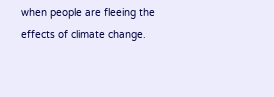when people are fleeing the effects of climate change.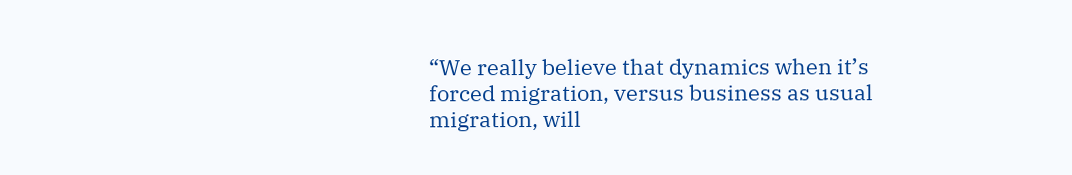“We really believe that dynamics when it’s forced migration, versus business as usual migration, will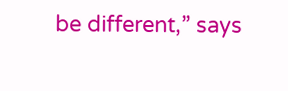be different,” says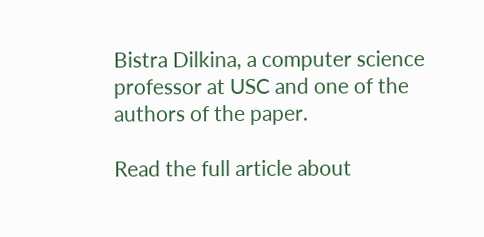Bistra Dilkina, a computer science professor at USC and one of the authors of the paper.

Read the full article about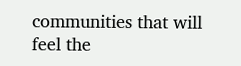communities that will feel the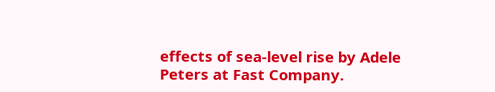effects of sea-level rise by Adele Peters at Fast Company.